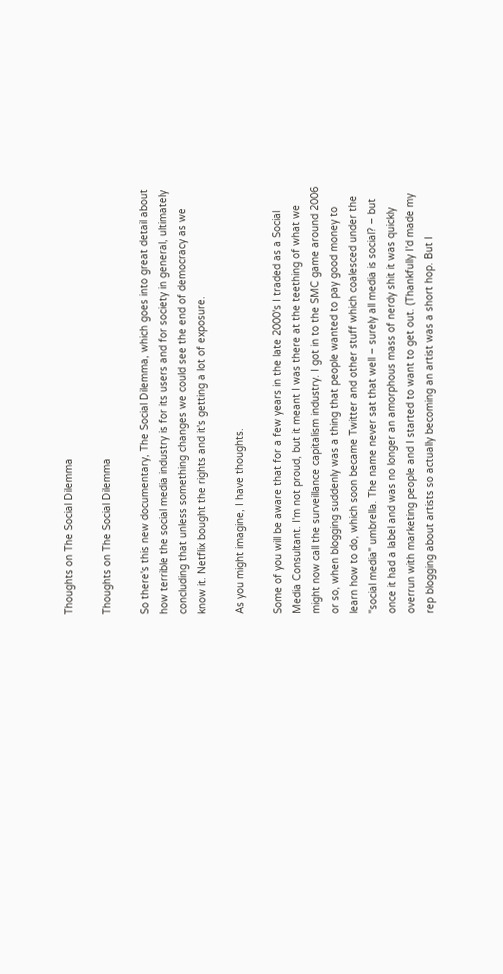Thoughts on The Social Dilemma

Thoughts on The Social Dilemma

So there's this new documentary, The Social Dilemma, which goes into great detail about how terrible the social media industry is for its users and for society in general, ultimately concluding that unless something changes we could see the end of democracy as we know it. Netflix bought the rights and it's getting a lot of exposure.

As you might imagine, I have thoughts.

Some of you will be aware that for a few years in the late 2000's I traded as a Social Media Consultant. I'm not proud, but it meant I was there at the teething of what we might now call the surveillance capitalism industry. I got in to the SMC game around 2006 or so, when blogging suddenly was a thing that people wanted to pay good money to learn how to do, which soon became Twitter and other stuff which coalesced under the "social media" umbrella. The name never sat that well – surely all media is social? – but once it had a label and was no longer an amorphous mass of nerdy shit it was quickly overrun with marketing people and I started to want to get out. (Thankfully I'd made my rep blogging about artists so actually becoming an artist was a short hop. But I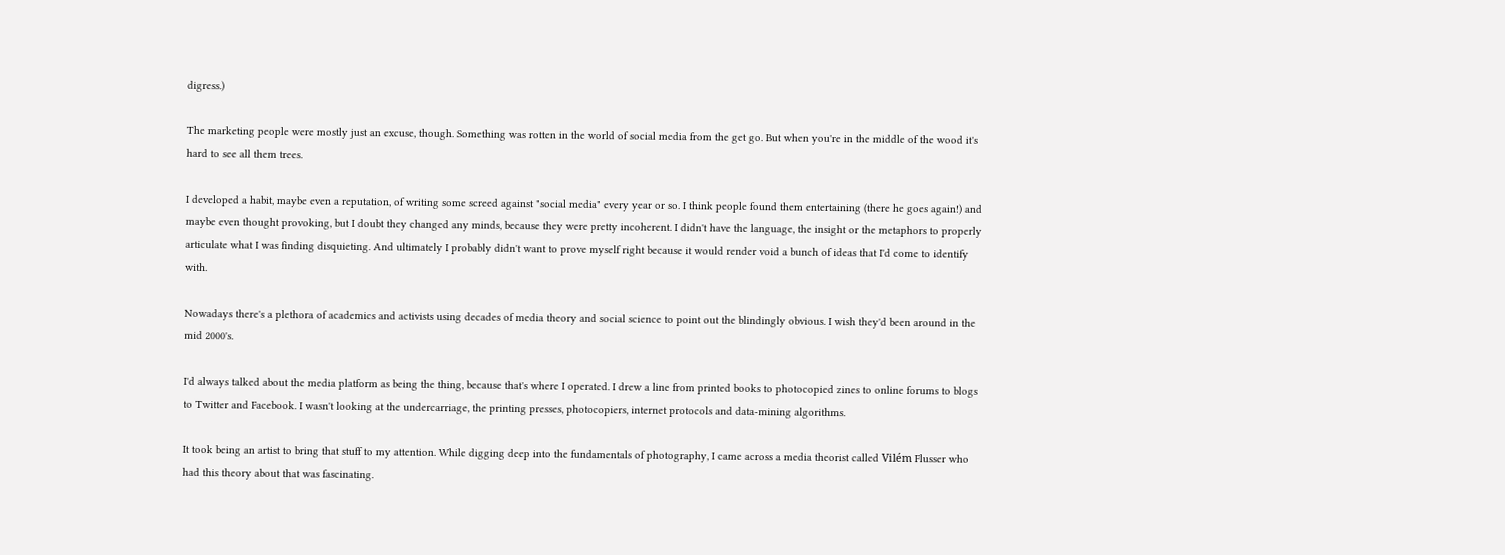digress.)

The marketing people were mostly just an excuse, though. Something was rotten in the world of social media from the get go. But when you're in the middle of the wood it's hard to see all them trees.

I developed a habit, maybe even a reputation, of writing some screed against "social media" every year or so. I think people found them entertaining (there he goes again!) and maybe even thought provoking, but I doubt they changed any minds, because they were pretty incoherent. I didn't have the language, the insight or the metaphors to properly articulate what I was finding disquieting. And ultimately I probably didn't want to prove myself right because it would render void a bunch of ideas that I'd come to identify with.

Nowadays there's a plethora of academics and activists using decades of media theory and social science to point out the blindingly obvious. I wish they'd been around in the mid 2000's.

I'd always talked about the media platform as being the thing, because that's where I operated. I drew a line from printed books to photocopied zines to online forums to blogs to Twitter and Facebook. I wasn't looking at the undercarriage, the printing presses, photocopiers, internet protocols and data-mining algorithms.

It took being an artist to bring that stuff to my attention. While digging deep into the fundamentals of photography, I came across a media theorist called Vilém Flusser who had this theory about that was fascinating.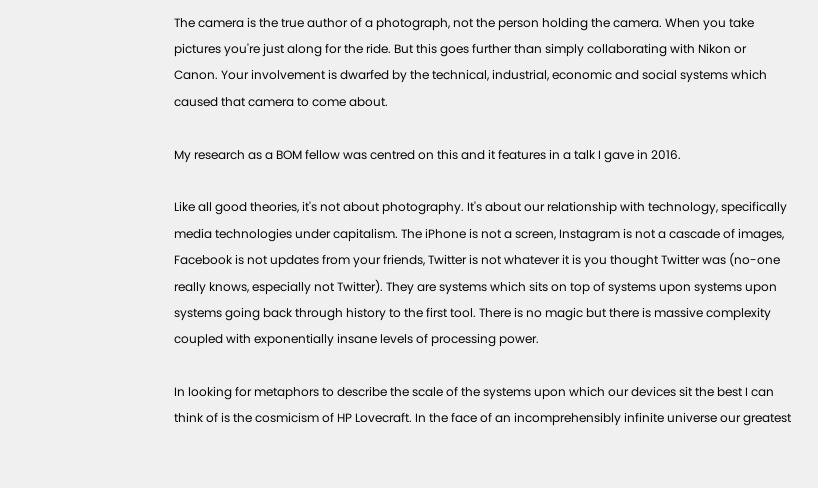The camera is the true author of a photograph, not the person holding the camera. When you take pictures you're just along for the ride. But this goes further than simply collaborating with Nikon or Canon. Your involvement is dwarfed by the technical, industrial, economic and social systems which caused that camera to come about.

My research as a BOM fellow was centred on this and it features in a talk I gave in 2016.

Like all good theories, it's not about photography. It's about our relationship with technology, specifically media technologies under capitalism. The iPhone is not a screen, Instagram is not a cascade of images, Facebook is not updates from your friends, Twitter is not whatever it is you thought Twitter was (no-one really knows, especially not Twitter). They are systems which sits on top of systems upon systems upon systems going back through history to the first tool. There is no magic but there is massive complexity coupled with exponentially insane levels of processing power.

In looking for metaphors to describe the scale of the systems upon which our devices sit the best I can think of is the cosmicism of HP Lovecraft. In the face of an incomprehensibly infinite universe our greatest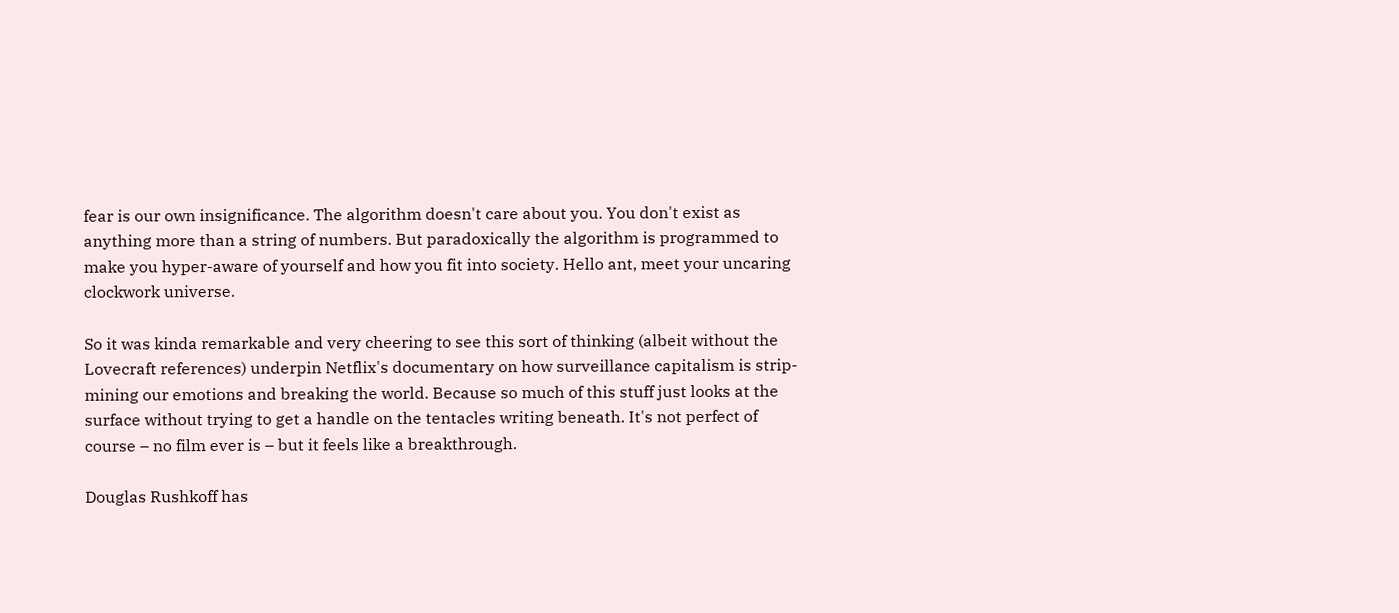fear is our own insignificance. The algorithm doesn't care about you. You don't exist as anything more than a string of numbers. But paradoxically the algorithm is programmed to make you hyper-aware of yourself and how you fit into society. Hello ant, meet your uncaring clockwork universe.

So it was kinda remarkable and very cheering to see this sort of thinking (albeit without the Lovecraft references) underpin Netflix's documentary on how surveillance capitalism is strip-mining our emotions and breaking the world. Because so much of this stuff just looks at the surface without trying to get a handle on the tentacles writing beneath. It's not perfect of course – no film ever is – but it feels like a breakthrough.

Douglas Rushkoff has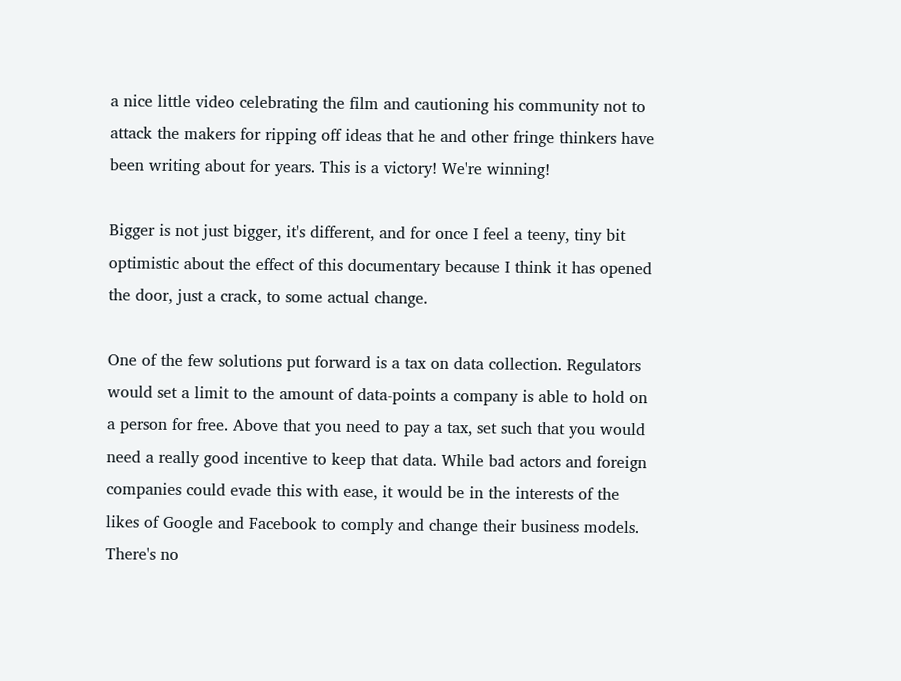a nice little video celebrating the film and cautioning his community not to attack the makers for ripping off ideas that he and other fringe thinkers have been writing about for years. This is a victory! We're winning!

Bigger is not just bigger, it's different, and for once I feel a teeny, tiny bit optimistic about the effect of this documentary because I think it has opened the door, just a crack, to some actual change.

One of the few solutions put forward is a tax on data collection. Regulators would set a limit to the amount of data-points a company is able to hold on a person for free. Above that you need to pay a tax, set such that you would need a really good incentive to keep that data. While bad actors and foreign companies could evade this with ease, it would be in the interests of the likes of Google and Facebook to comply and change their business models. There's no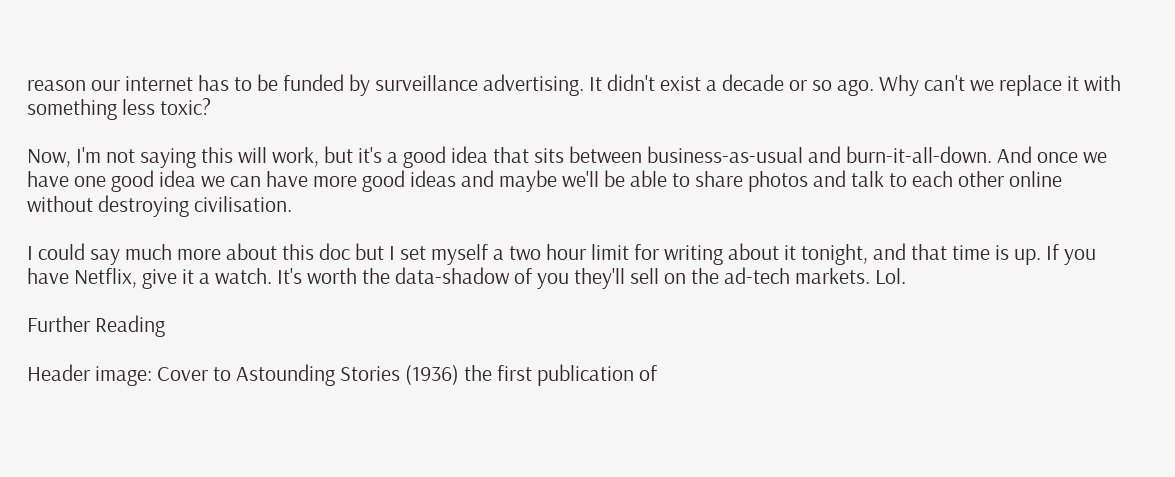reason our internet has to be funded by surveillance advertising. It didn't exist a decade or so ago. Why can't we replace it with something less toxic?

Now, I'm not saying this will work, but it's a good idea that sits between business-as-usual and burn-it-all-down. And once we have one good idea we can have more good ideas and maybe we'll be able to share photos and talk to each other online without destroying civilisation.

I could say much more about this doc but I set myself a two hour limit for writing about it tonight, and that time is up. If you have Netflix, give it a watch. It's worth the data-shadow of you they'll sell on the ad-tech markets. Lol.

Further Reading

Header image: Cover to Astounding Stories (1936) the first publication of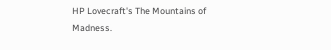HP Lovecraft's The Mountains of Madness.